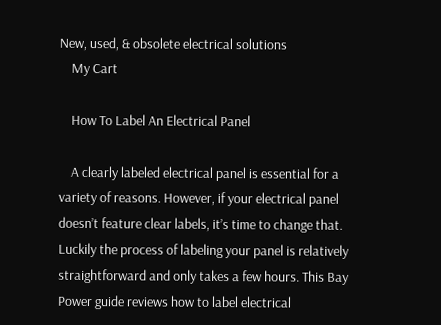New, used, & obsolete electrical solutions
    My Cart

    How To Label An Electrical Panel

    A clearly labeled electrical panel is essential for a variety of reasons. However, if your electrical panel doesn’t feature clear labels, it’s time to change that. Luckily the process of labeling your panel is relatively straightforward and only takes a few hours. This Bay Power guide reviews how to label electrical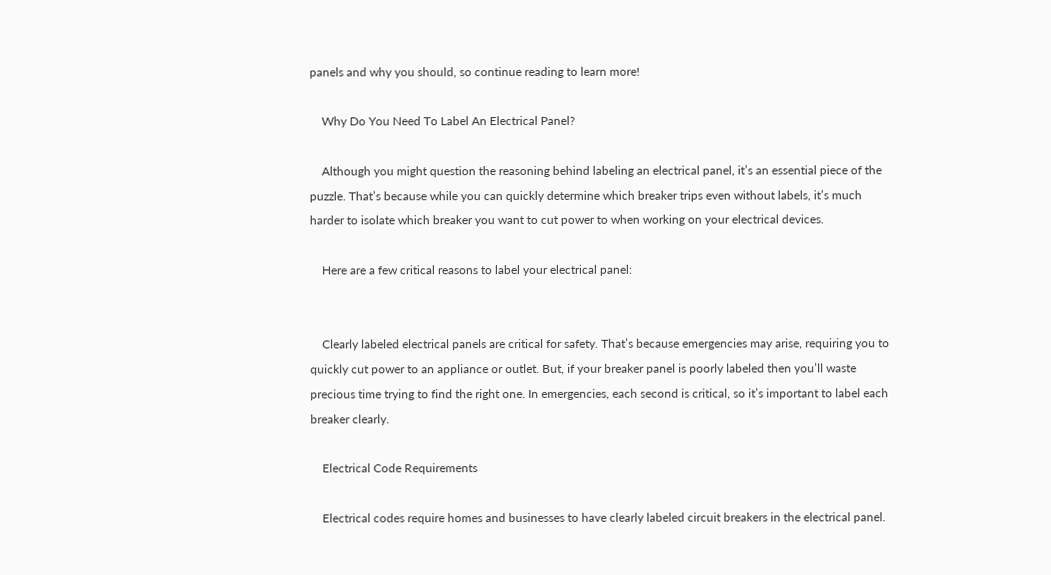panels and why you should, so continue reading to learn more!

    Why Do You Need To Label An Electrical Panel?

    Although you might question the reasoning behind labeling an electrical panel, it’s an essential piece of the puzzle. That’s because while you can quickly determine which breaker trips even without labels, it’s much harder to isolate which breaker you want to cut power to when working on your electrical devices.

    Here are a few critical reasons to label your electrical panel:


    Clearly labeled electrical panels are critical for safety. That’s because emergencies may arise, requiring you to quickly cut power to an appliance or outlet. But, if your breaker panel is poorly labeled then you’ll waste precious time trying to find the right one. In emergencies, each second is critical, so it’s important to label each breaker clearly.

    Electrical Code Requirements

    Electrical codes require homes and businesses to have clearly labeled circuit breakers in the electrical panel.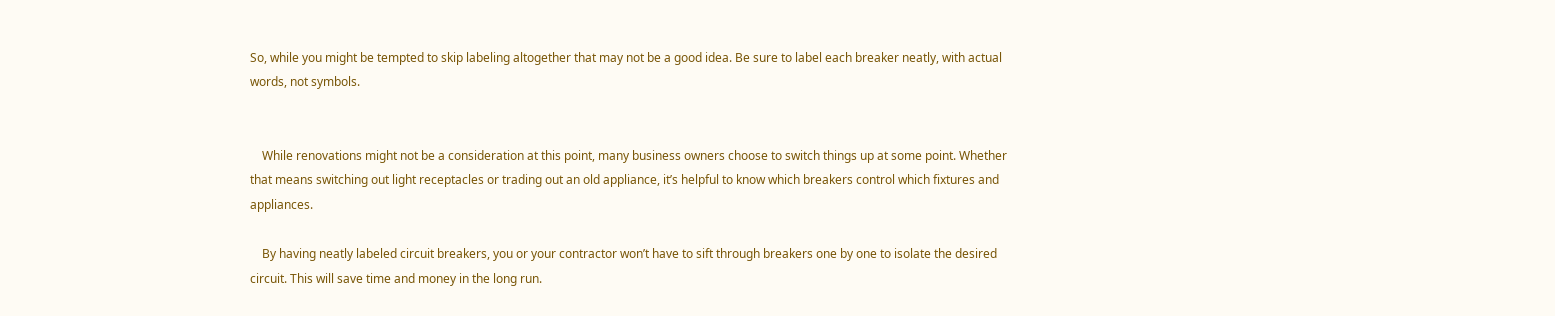So, while you might be tempted to skip labeling altogether that may not be a good idea. Be sure to label each breaker neatly, with actual words, not symbols.


    While renovations might not be a consideration at this point, many business owners choose to switch things up at some point. Whether that means switching out light receptacles or trading out an old appliance, it’s helpful to know which breakers control which fixtures and appliances.

    By having neatly labeled circuit breakers, you or your contractor won’t have to sift through breakers one by one to isolate the desired circuit. This will save time and money in the long run.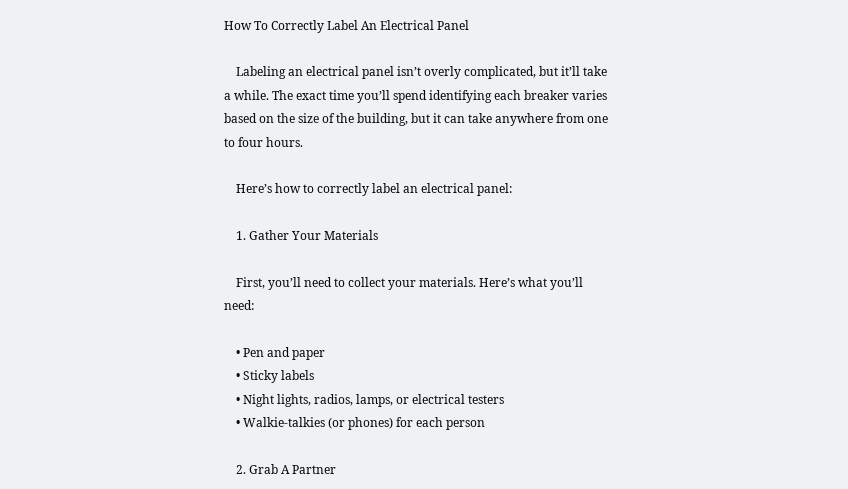How To Correctly Label An Electrical Panel

    Labeling an electrical panel isn’t overly complicated, but it’ll take a while. The exact time you’ll spend identifying each breaker varies based on the size of the building, but it can take anywhere from one to four hours.

    Here’s how to correctly label an electrical panel:

    1. Gather Your Materials

    First, you’ll need to collect your materials. Here’s what you’ll need:

    • Pen and paper
    • Sticky labels
    • Night lights, radios, lamps, or electrical testers
    • Walkie-talkies (or phones) for each person

    2. Grab A Partner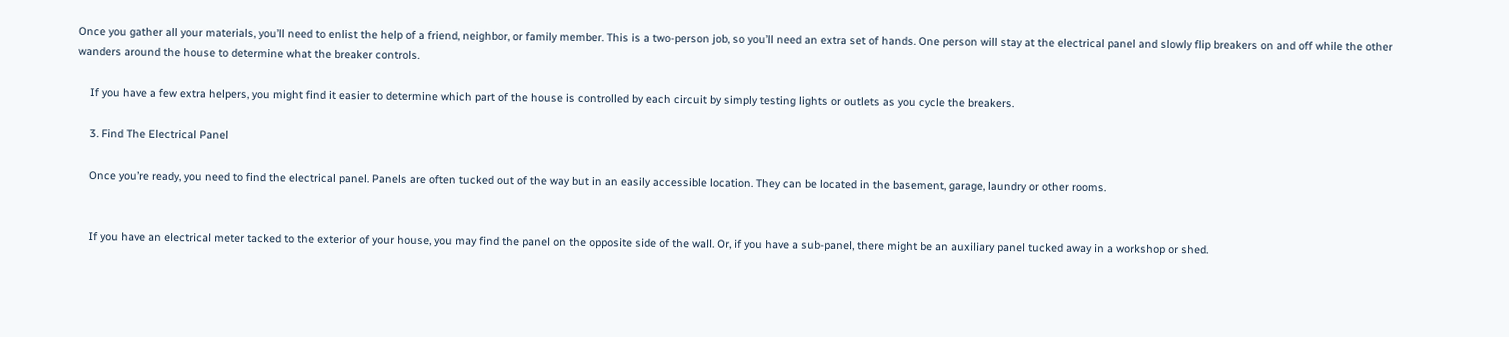Once you gather all your materials, you’ll need to enlist the help of a friend, neighbor, or family member. This is a two-person job, so you’ll need an extra set of hands. One person will stay at the electrical panel and slowly flip breakers on and off while the other wanders around the house to determine what the breaker controls.

    If you have a few extra helpers, you might find it easier to determine which part of the house is controlled by each circuit by simply testing lights or outlets as you cycle the breakers.

    3. Find The Electrical Panel

    Once you’re ready, you need to find the electrical panel. Panels are often tucked out of the way but in an easily accessible location. They can be located in the basement, garage, laundry or other rooms.


    If you have an electrical meter tacked to the exterior of your house, you may find the panel on the opposite side of the wall. Or, if you have a sub-panel, there might be an auxiliary panel tucked away in a workshop or shed.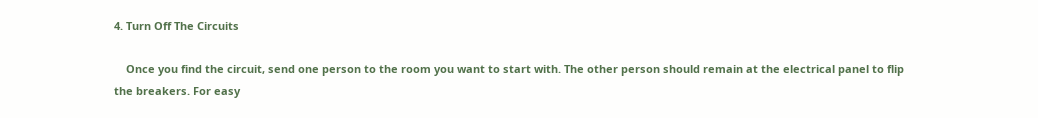4. Turn Off The Circuits

    Once you find the circuit, send one person to the room you want to start with. The other person should remain at the electrical panel to flip the breakers. For easy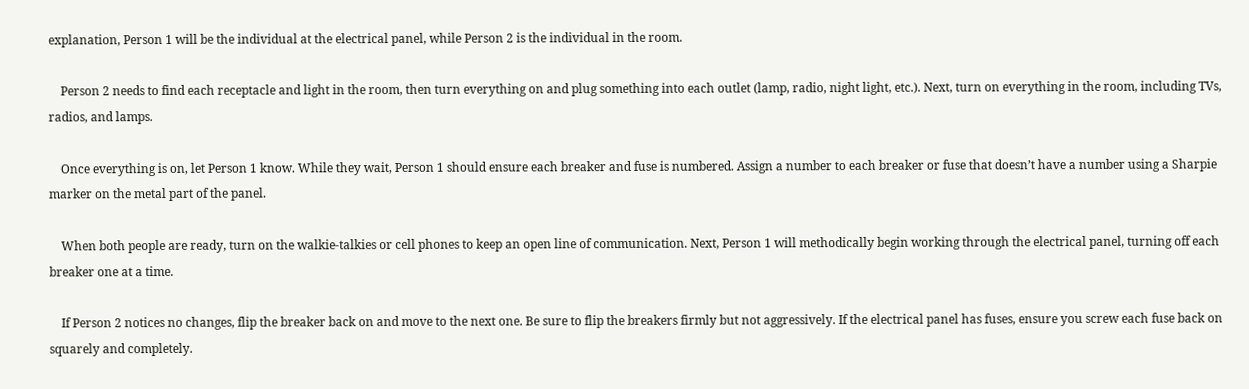explanation, Person 1 will be the individual at the electrical panel, while Person 2 is the individual in the room.

    Person 2 needs to find each receptacle and light in the room, then turn everything on and plug something into each outlet (lamp, radio, night light, etc.). Next, turn on everything in the room, including TVs, radios, and lamps.

    Once everything is on, let Person 1 know. While they wait, Person 1 should ensure each breaker and fuse is numbered. Assign a number to each breaker or fuse that doesn’t have a number using a Sharpie marker on the metal part of the panel.

    When both people are ready, turn on the walkie-talkies or cell phones to keep an open line of communication. Next, Person 1 will methodically begin working through the electrical panel, turning off each breaker one at a time.

    If Person 2 notices no changes, flip the breaker back on and move to the next one. Be sure to flip the breakers firmly but not aggressively. If the electrical panel has fuses, ensure you screw each fuse back on squarely and completely.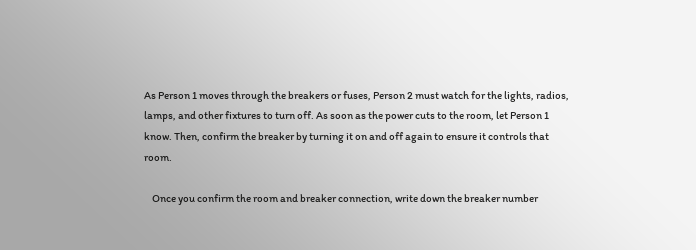As Person 1 moves through the breakers or fuses, Person 2 must watch for the lights, radios, lamps, and other fixtures to turn off. As soon as the power cuts to the room, let Person 1 know. Then, confirm the breaker by turning it on and off again to ensure it controls that room.

    Once you confirm the room and breaker connection, write down the breaker number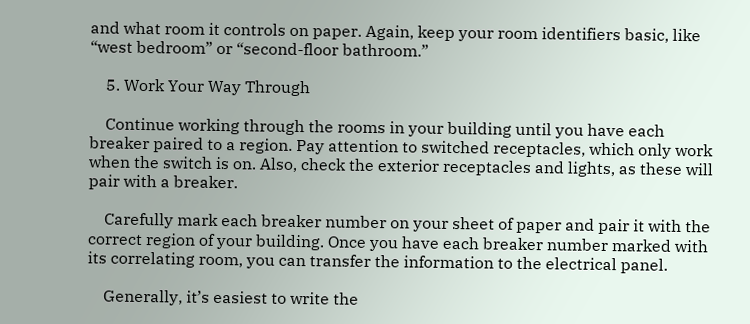and what room it controls on paper. Again, keep your room identifiers basic, like “west bedroom” or “second-floor bathroom.”

    5. Work Your Way Through

    Continue working through the rooms in your building until you have each breaker paired to a region. Pay attention to switched receptacles, which only work when the switch is on. Also, check the exterior receptacles and lights, as these will pair with a breaker.

    Carefully mark each breaker number on your sheet of paper and pair it with the correct region of your building. Once you have each breaker number marked with its correlating room, you can transfer the information to the electrical panel.

    Generally, it’s easiest to write the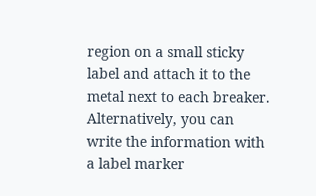region on a small sticky label and attach it to the metal next to each breaker. Alternatively, you can write the information with a label marker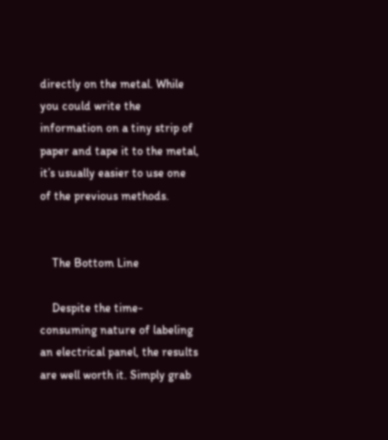directly on the metal. While you could write the information on a tiny strip of paper and tape it to the metal, it’s usually easier to use one of the previous methods.


    The Bottom Line

    Despite the time-consuming nature of labeling an electrical panel, the results are well worth it. Simply grab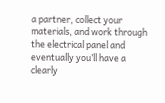a partner, collect your materials, and work through the electrical panel and eventually you’ll have a clearly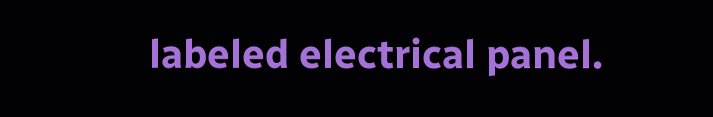labeled electrical panel.